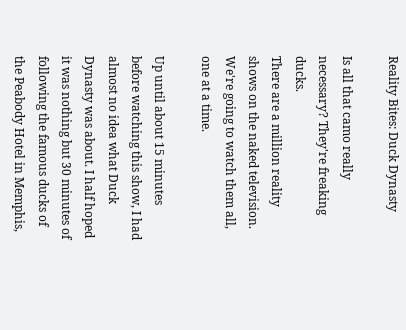Reality Bites: Duck Dynasty

Is all that camo really necessary? They're freaking ducks.
There are a million reality shows on the naked television. We're going to watch them all, one at a time.

Up until about 15 minutes before watching this show, I had almost no idea what Duck Dynasty was about. I half hoped it was nothing but 30 minutes of following the famous ducks of the Peabody Hotel in Memphis,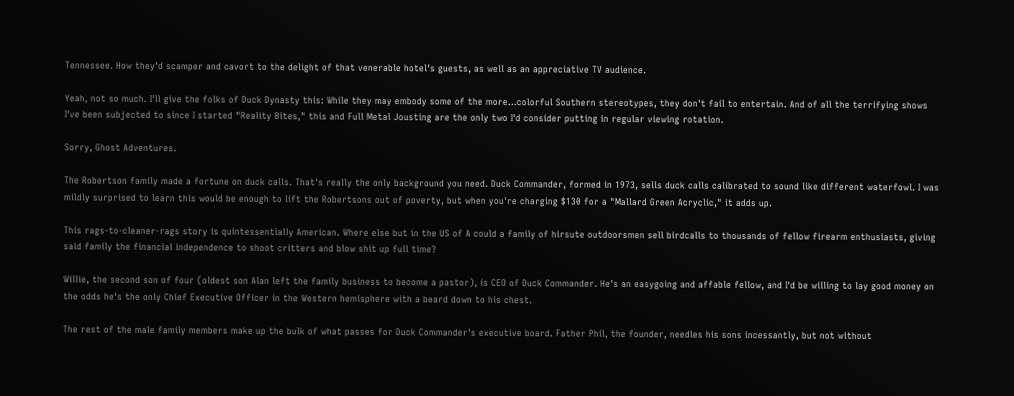Tennessee. How they'd scamper and cavort to the delight of that venerable hotel's guests, as well as an appreciative TV audience.

Yeah, not so much. I'll give the folks of Duck Dynasty this: While they may embody some of the more...colorful Southern stereotypes, they don't fail to entertain. And of all the terrifying shows I've been subjected to since I started "Reality Bites," this and Full Metal Jousting are the only two I'd consider putting in regular viewing rotation.

Sorry, Ghost Adventures.

The Robertson family made a fortune on duck calls. That's really the only background you need. Duck Commander, formed in 1973, sells duck calls calibrated to sound like different waterfowl. I was mildly surprised to learn this would be enough to lift the Robertsons out of poverty, but when you're charging $130 for a "Mallard Green Acryclic," it adds up.

This rags-to-cleaner-rags story is quintessentially American. Where else but in the US of A could a family of hirsute outdoorsmen sell birdcalls to thousands of fellow firearm enthusiasts, giving said family the financial independence to shoot critters and blow shit up full time?

Willie, the second son of four (oldest son Alan left the family business to become a pastor), is CEO of Duck Commander. He's an easygoing and affable fellow, and I'd be willing to lay good money on the odds he's the only Chief Executive Officer in the Western hemisphere with a beard down to his chest.

The rest of the male family members make up the bulk of what passes for Duck Commander's executive board. Father Phil, the founder, needles his sons incessantly, but not without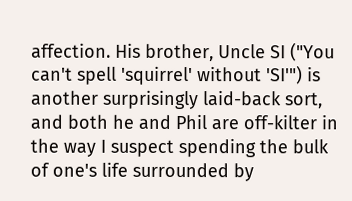affection. His brother, Uncle SI ("You can't spell 'squirrel' without 'SI'") is another surprisingly laid-back sort, and both he and Phil are off-kilter in the way I suspect spending the bulk of one's life surrounded by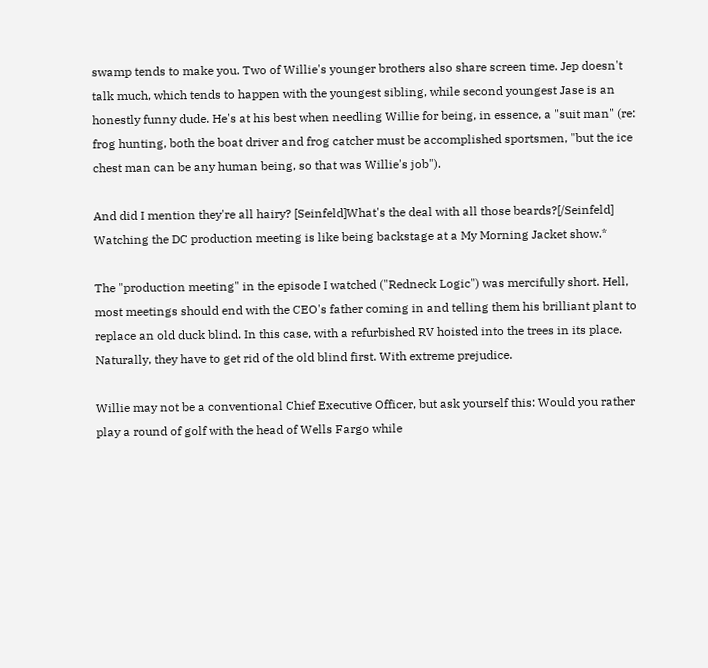swamp tends to make you. Two of Willie's younger brothers also share screen time. Jep doesn't talk much, which tends to happen with the youngest sibling, while second youngest Jase is an honestly funny dude. He's at his best when needling Willie for being, in essence, a "suit man" (re: frog hunting, both the boat driver and frog catcher must be accomplished sportsmen, "but the ice chest man can be any human being, so that was Willie's job").

And did I mention they're all hairy? [Seinfeld]What's the deal with all those beards?[/Seinfeld] Watching the DC production meeting is like being backstage at a My Morning Jacket show.*

The "production meeting" in the episode I watched ("Redneck Logic") was mercifully short. Hell, most meetings should end with the CEO's father coming in and telling them his brilliant plant to replace an old duck blind. In this case, with a refurbished RV hoisted into the trees in its place. Naturally, they have to get rid of the old blind first. With extreme prejudice.

Willie may not be a conventional Chief Executive Officer, but ask yourself this: Would you rather play a round of golf with the head of Wells Fargo while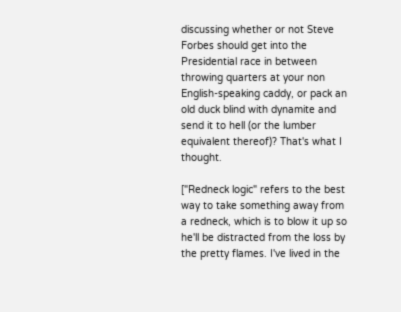discussing whether or not Steve Forbes should get into the Presidential race in between throwing quarters at your non English-speaking caddy, or pack an old duck blind with dynamite and send it to hell (or the lumber equivalent thereof)? That's what I thought.

["Redneck logic" refers to the best way to take something away from a redneck, which is to blow it up so he'll be distracted from the loss by the pretty flames. I've lived in the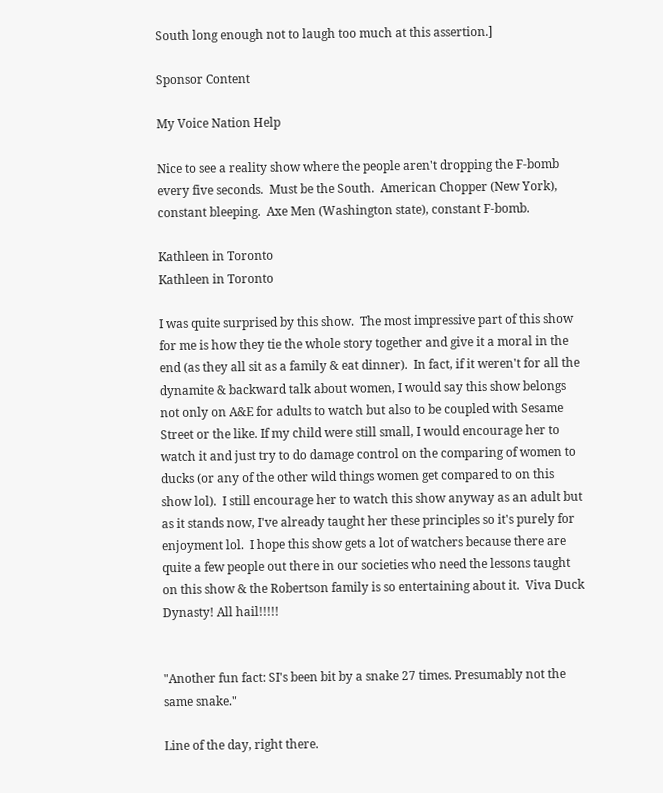South long enough not to laugh too much at this assertion.]

Sponsor Content

My Voice Nation Help

Nice to see a reality show where the people aren't dropping the F-bomb every five seconds.  Must be the South.  American Chopper (New York), constant bleeping.  Axe Men (Washington state), constant F-bomb.

Kathleen in Toronto
Kathleen in Toronto

I was quite surprised by this show.  The most impressive part of this show for me is how they tie the whole story together and give it a moral in the end (as they all sit as a family & eat dinner).  In fact, if it weren't for all the dynamite & backward talk about women, I would say this show belongs not only on A&E for adults to watch but also to be coupled with Sesame Street or the like. If my child were still small, I would encourage her to watch it and just try to do damage control on the comparing of women to ducks (or any of the other wild things women get compared to on this show lol).  I still encourage her to watch this show anyway as an adult but as it stands now, I've already taught her these principles so it's purely for enjoyment lol.  I hope this show gets a lot of watchers because there are quite a few people out there in our societies who need the lessons taught on this show & the Robertson family is so entertaining about it.  Viva Duck Dynasty! All hail!!!!!


"Another fun fact: SI's been bit by a snake 27 times. Presumably not the same snake."

Line of the day, right there.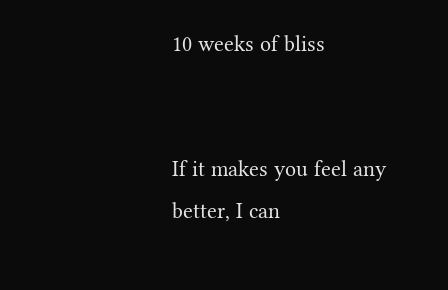10 weeks of bliss


If it makes you feel any better, I can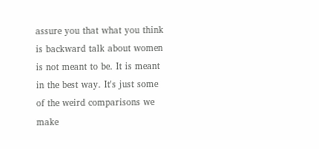assure you that what you think is backward talk about women is not meant to be. It is meant in the best way. It's just some of the weird comparisons we make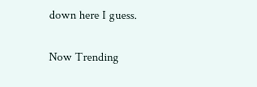down here I guess.

Now Trending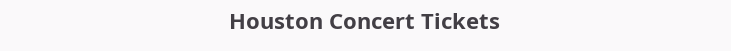Houston Concert Tickets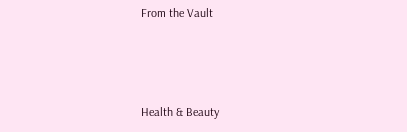From the Vault



Health & Beauty